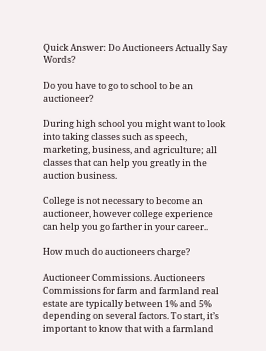Quick Answer: Do Auctioneers Actually Say Words?

Do you have to go to school to be an auctioneer?

During high school you might want to look into taking classes such as speech, marketing, business, and agriculture; all classes that can help you greatly in the auction business.

College is not necessary to become an auctioneer, however college experience can help you go farther in your career..

How much do auctioneers charge?

Auctioneer Commissions. Auctioneers Commissions for farm and farmland real estate are typically between 1% and 5% depending on several factors. To start, it’s important to know that with a farmland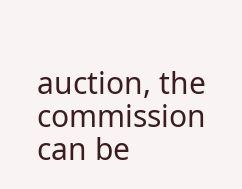auction, the commission can be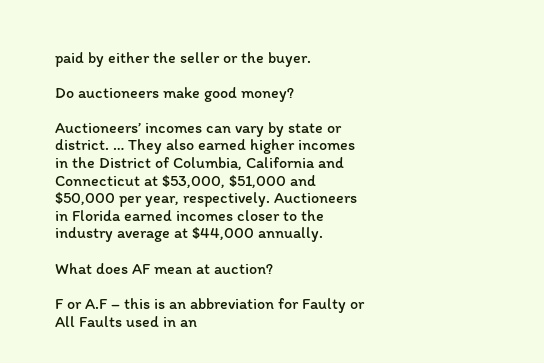paid by either the seller or the buyer.

Do auctioneers make good money?

Auctioneers’ incomes can vary by state or district. … They also earned higher incomes in the District of Columbia, California and Connecticut at $53,000, $51,000 and $50,000 per year, respectively. Auctioneers in Florida earned incomes closer to the industry average at $44,000 annually.

What does AF mean at auction?

F or A.F – this is an abbreviation for Faulty or All Faults used in an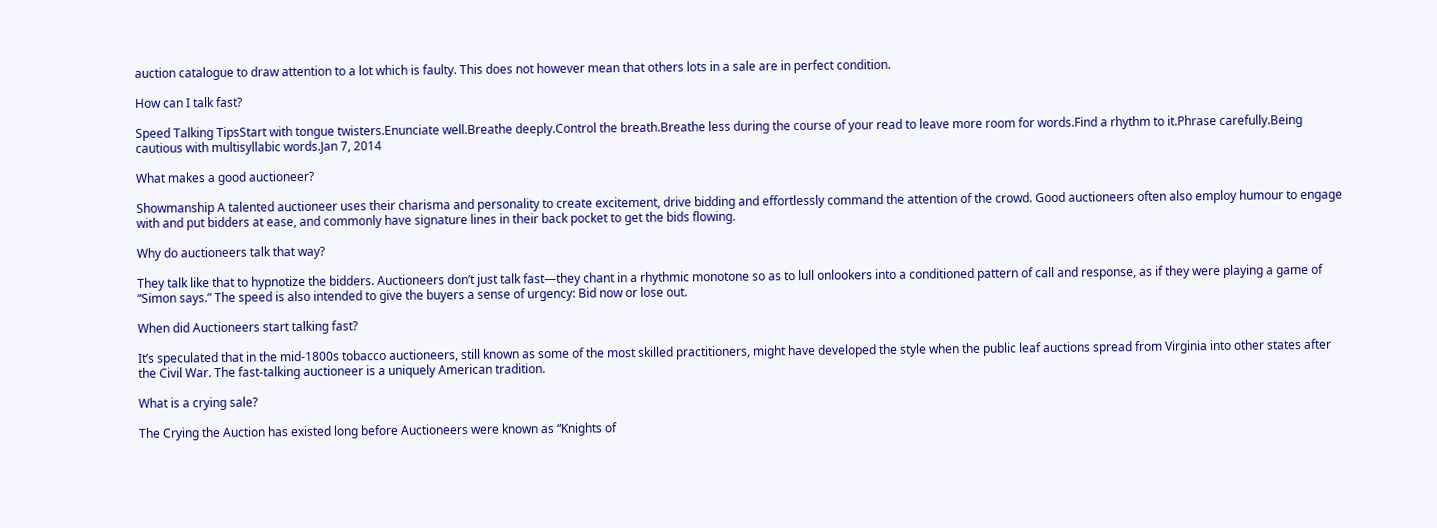auction catalogue to draw attention to a lot which is faulty. This does not however mean that others lots in a sale are in perfect condition.

How can I talk fast?

Speed Talking TipsStart with tongue twisters.Enunciate well.Breathe deeply.Control the breath.Breathe less during the course of your read to leave more room for words.Find a rhythm to it.Phrase carefully.Being cautious with multisyllabic words.Jan 7, 2014

What makes a good auctioneer?

Showmanship A talented auctioneer uses their charisma and personality to create excitement, drive bidding and effortlessly command the attention of the crowd. Good auctioneers often also employ humour to engage with and put bidders at ease, and commonly have signature lines in their back pocket to get the bids flowing.

Why do auctioneers talk that way?

They talk like that to hypnotize the bidders. Auctioneers don’t just talk fast—they chant in a rhythmic monotone so as to lull onlookers into a conditioned pattern of call and response, as if they were playing a game of “Simon says.” The speed is also intended to give the buyers a sense of urgency: Bid now or lose out.

When did Auctioneers start talking fast?

It’s speculated that in the mid-1800s tobacco auctioneers, still known as some of the most skilled practitioners, might have developed the style when the public leaf auctions spread from Virginia into other states after the Civil War. The fast-talking auctioneer is a uniquely American tradition.

What is a crying sale?

The Crying the Auction has existed long before Auctioneers were known as “Knights of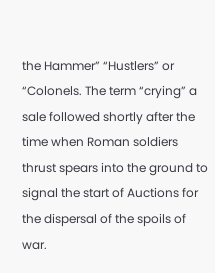the Hammer” “Hustlers” or “Colonels. The term “crying” a sale followed shortly after the time when Roman soldiers thrust spears into the ground to signal the start of Auctions for the dispersal of the spoils of war.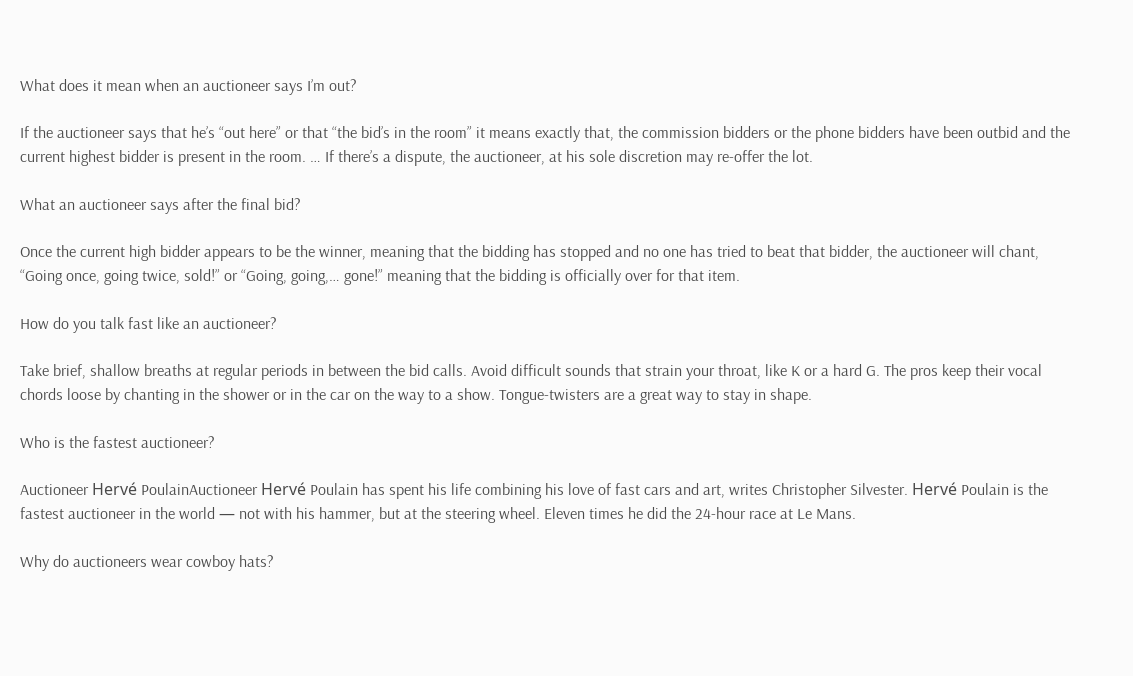What does it mean when an auctioneer says I’m out?

If the auctioneer says that he’s “out here” or that “the bid’s in the room” it means exactly that, the commission bidders or the phone bidders have been outbid and the current highest bidder is present in the room. … If there’s a dispute, the auctioneer, at his sole discretion may re-offer the lot.

What an auctioneer says after the final bid?

Once the current high bidder appears to be the winner, meaning that the bidding has stopped and no one has tried to beat that bidder, the auctioneer will chant, “Going once, going twice, sold!” or “Going, going,… gone!” meaning that the bidding is officially over for that item.

How do you talk fast like an auctioneer?

Take brief, shallow breaths at regular periods in between the bid calls. Avoid difficult sounds that strain your throat, like K or a hard G. The pros keep their vocal chords loose by chanting in the shower or in the car on the way to a show. Tongue-twisters are a great way to stay in shape.

Who is the fastest auctioneer?

Auctioneer Hervé PoulainAuctioneer Hervé Poulain has spent his life combining his love of fast cars and art, writes Christopher Silvester. Hervé Poulain is the fastest auctioneer in the world — not with his hammer, but at the steering wheel. Eleven times he did the 24-hour race at Le Mans.

Why do auctioneers wear cowboy hats?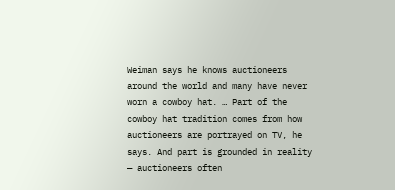Weiman says he knows auctioneers around the world and many have never worn a cowboy hat. … Part of the cowboy hat tradition comes from how auctioneers are portrayed on TV, he says. And part is grounded in reality — auctioneers often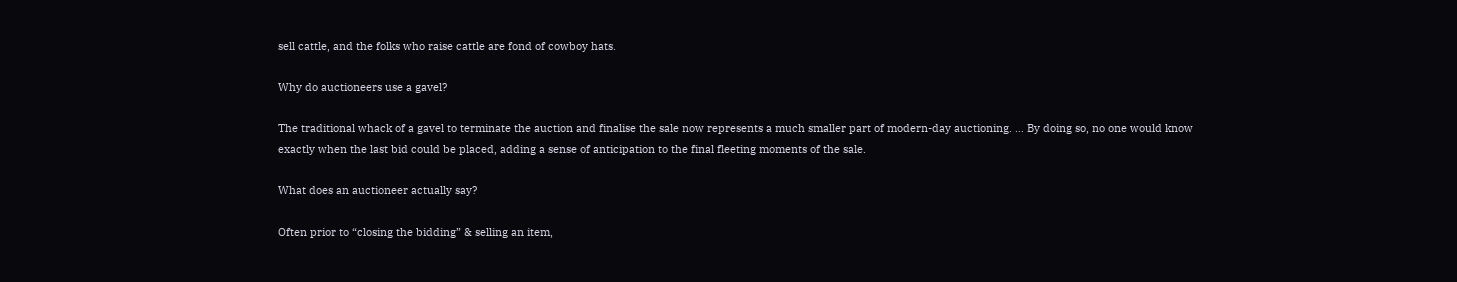sell cattle, and the folks who raise cattle are fond of cowboy hats.

Why do auctioneers use a gavel?

The traditional whack of a gavel to terminate the auction and finalise the sale now represents a much smaller part of modern-day auctioning. … By doing so, no one would know exactly when the last bid could be placed, adding a sense of anticipation to the final fleeting moments of the sale.

What does an auctioneer actually say?

Often prior to “closing the bidding” & selling an item,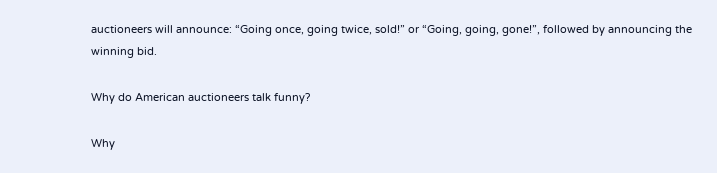auctioneers will announce: “Going once, going twice, sold!” or “Going, going, gone!”, followed by announcing the winning bid.

Why do American auctioneers talk funny?

Why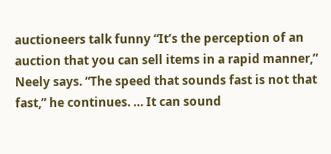auctioneers talk funny “It’s the perception of an auction that you can sell items in a rapid manner,” Neely says. “The speed that sounds fast is not that fast,” he continues. … It can sound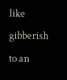like gibberish to an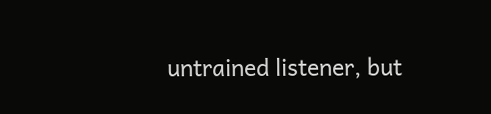untrained listener, but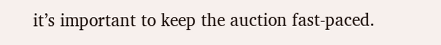it’s important to keep the auction fast-paced.